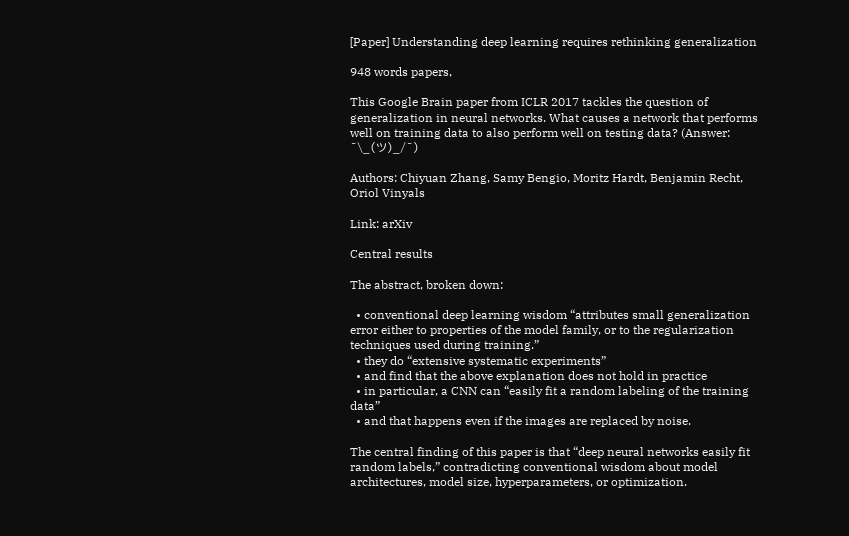[Paper] Understanding deep learning requires rethinking generalization

948 words papers,

This Google Brain paper from ICLR 2017 tackles the question of generalization in neural networks. What causes a network that performs well on training data to also perform well on testing data? (Answer: ¯\_(ツ)_/¯)

Authors: Chiyuan Zhang, Samy Bengio, Moritz Hardt, Benjamin Recht, Oriol Vinyals

Link: arXiv

Central results

The abstract, broken down:

  • conventional deep learning wisdom “attributes small generalization error either to properties of the model family, or to the regularization techniques used during training.”
  • they do “extensive systematic experiments”
  • and find that the above explanation does not hold in practice
  • in particular, a CNN can “easily fit a random labeling of the training data”
  • and that happens even if the images are replaced by noise.

The central finding of this paper is that “deep neural networks easily fit random labels,” contradicting conventional wisdom about model architectures, model size, hyperparameters, or optimization.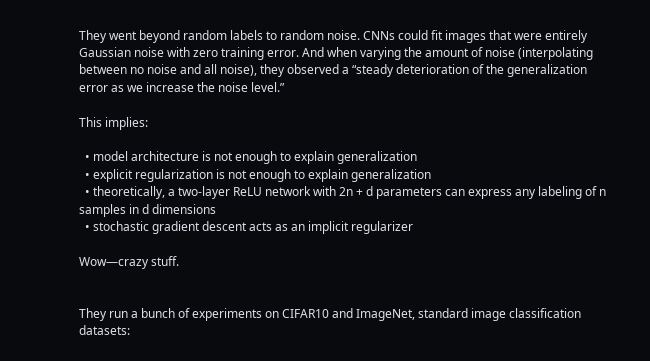They went beyond random labels to random noise. CNNs could fit images that were entirely Gaussian noise with zero training error. And when varying the amount of noise (interpolating between no noise and all noise), they observed a “steady deterioration of the generalization error as we increase the noise level.”

This implies:

  • model architecture is not enough to explain generalization
  • explicit regularization is not enough to explain generalization
  • theoretically, a two-layer ReLU network with 2n + d parameters can express any labeling of n samples in d dimensions
  • stochastic gradient descent acts as an implicit regularizer

Wow—crazy stuff.


They run a bunch of experiments on CIFAR10 and ImageNet, standard image classification datasets: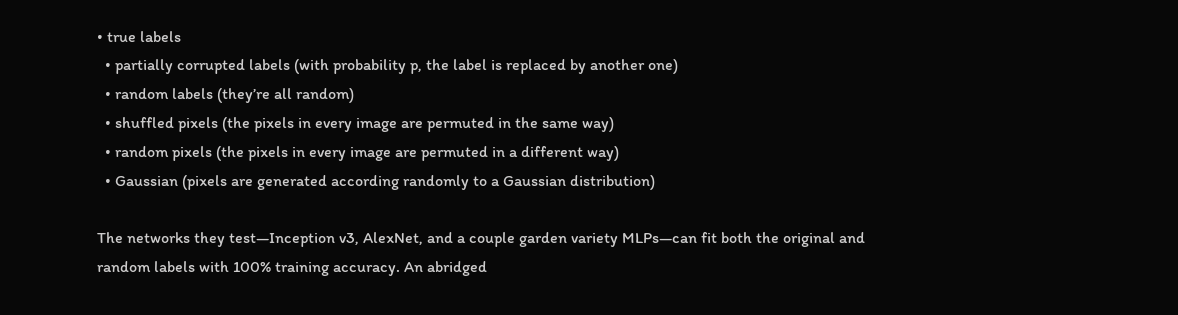• true labels
  • partially corrupted labels (with probability p, the label is replaced by another one)
  • random labels (they’re all random)
  • shuffled pixels (the pixels in every image are permuted in the same way)
  • random pixels (the pixels in every image are permuted in a different way)
  • Gaussian (pixels are generated according randomly to a Gaussian distribution)

The networks they test—Inception v3, AlexNet, and a couple garden variety MLPs—can fit both the original and random labels with 100% training accuracy. An abridged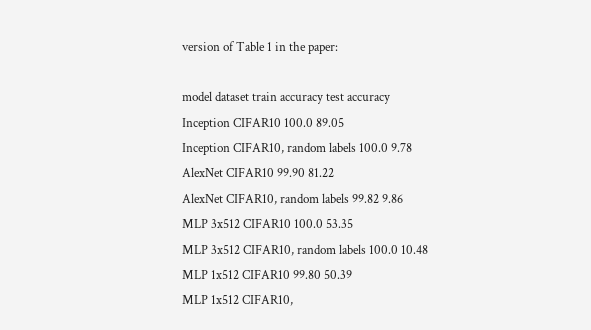version of Table 1 in the paper:

model dataset train accuracy test accuracy
Inception CIFAR10 100.0 89.05
Inception CIFAR10, random labels 100.0 9.78
AlexNet CIFAR10 99.90 81.22
AlexNet CIFAR10, random labels 99.82 9.86
MLP 3x512 CIFAR10 100.0 53.35
MLP 3x512 CIFAR10, random labels 100.0 10.48
MLP 1x512 CIFAR10 99.80 50.39
MLP 1x512 CIFAR10,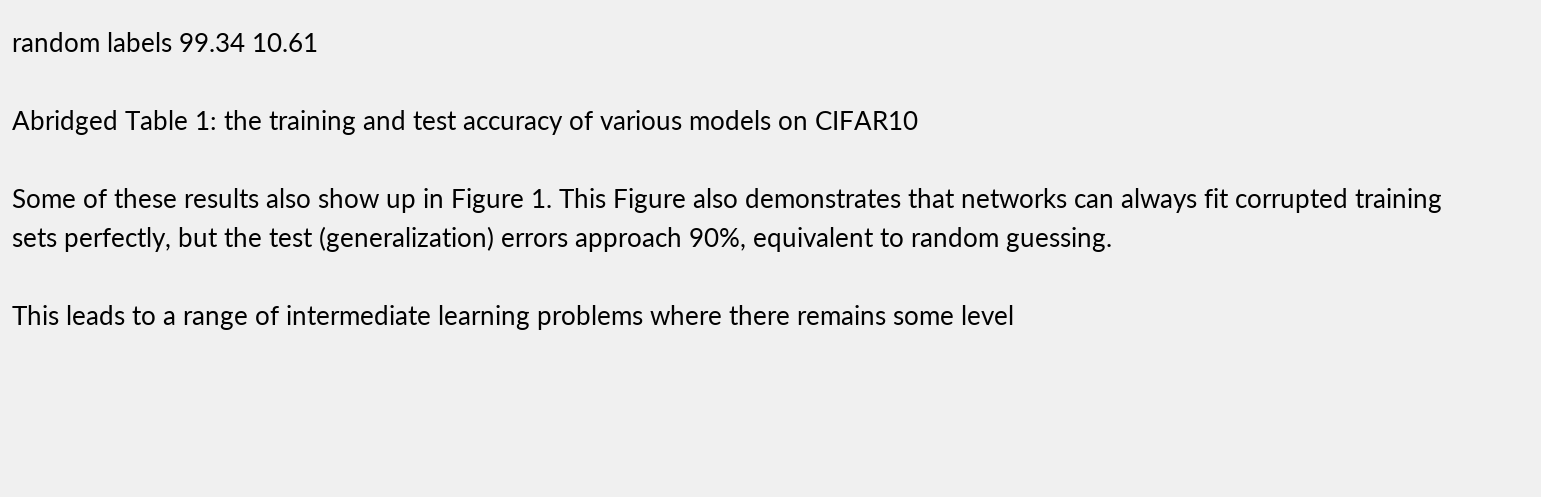random labels 99.34 10.61

Abridged Table 1: the training and test accuracy of various models on CIFAR10

Some of these results also show up in Figure 1. This Figure also demonstrates that networks can always fit corrupted training sets perfectly, but the test (generalization) errors approach 90%, equivalent to random guessing.

This leads to a range of intermediate learning problems where there remains some level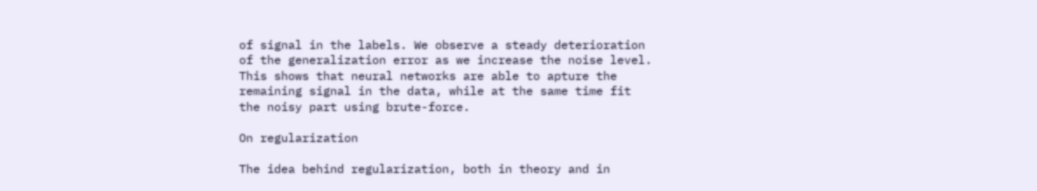of signal in the labels. We observe a steady deterioration of the generalization error as we increase the noise level. This shows that neural networks are able to apture the remaining signal in the data, while at the same time fit the noisy part using brute-force.

On regularization

The idea behind regularization, both in theory and in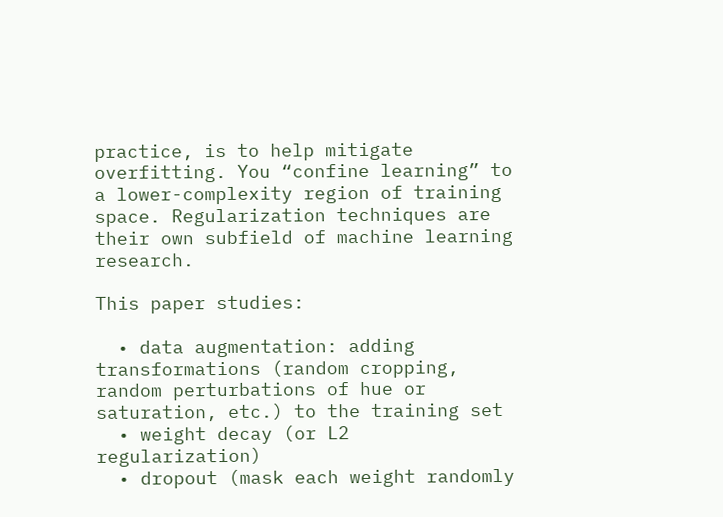practice, is to help mitigate overfitting. You “confine learning” to a lower-complexity region of training space. Regularization techniques are their own subfield of machine learning research.

This paper studies:

  • data augmentation: adding transformations (random cropping, random perturbations of hue or saturation, etc.) to the training set
  • weight decay (or L2 regularization)
  • dropout (mask each weight randomly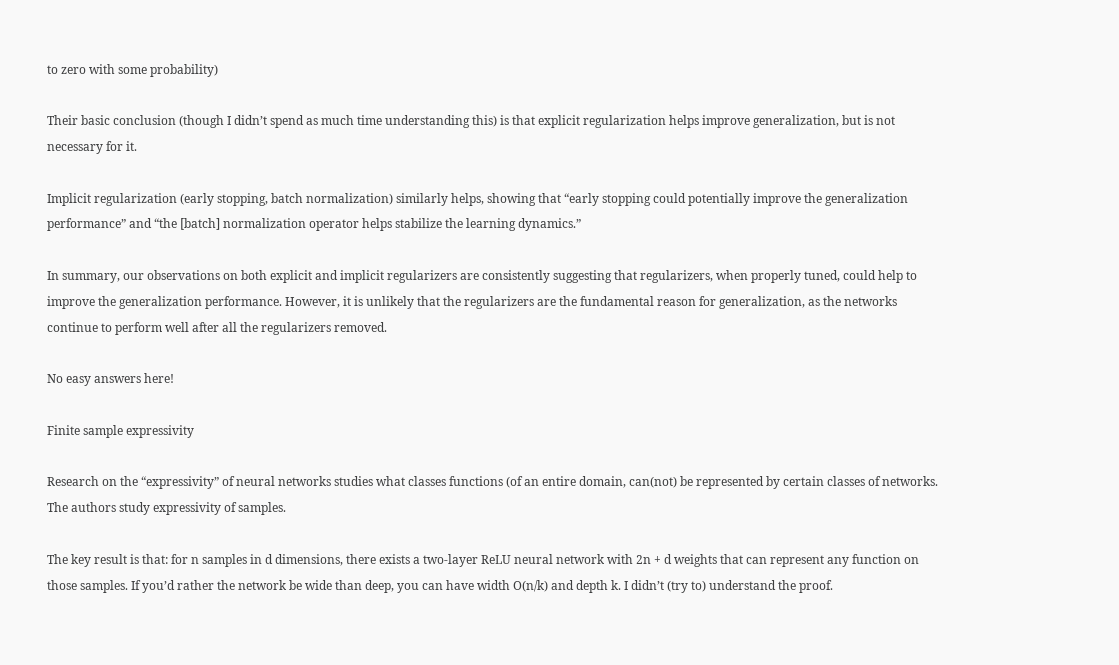to zero with some probability)

Their basic conclusion (though I didn’t spend as much time understanding this) is that explicit regularization helps improve generalization, but is not necessary for it.

Implicit regularization (early stopping, batch normalization) similarly helps, showing that “early stopping could potentially improve the generalization performance” and “the [batch] normalization operator helps stabilize the learning dynamics.”

In summary, our observations on both explicit and implicit regularizers are consistently suggesting that regularizers, when properly tuned, could help to improve the generalization performance. However, it is unlikely that the regularizers are the fundamental reason for generalization, as the networks continue to perform well after all the regularizers removed.

No easy answers here!

Finite sample expressivity

Research on the “expressivity” of neural networks studies what classes functions (of an entire domain‚ can(not) be represented by certain classes of networks. The authors study expressivity of samples.

The key result is that: for n samples in d dimensions, there exists a two-layer ReLU neural network with 2n + d weights that can represent any function on those samples. If you’d rather the network be wide than deep, you can have width O(n/k) and depth k. I didn’t (try to) understand the proof.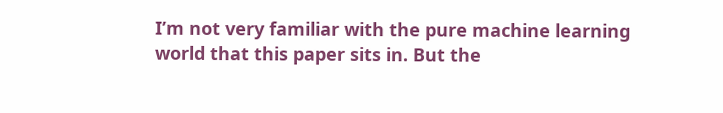I’m not very familiar with the pure machine learning world that this paper sits in. But the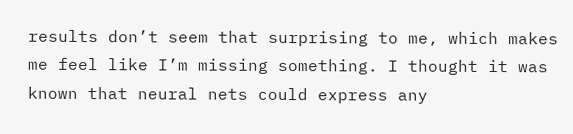results don’t seem that surprising to me, which makes me feel like I’m missing something. I thought it was known that neural nets could express any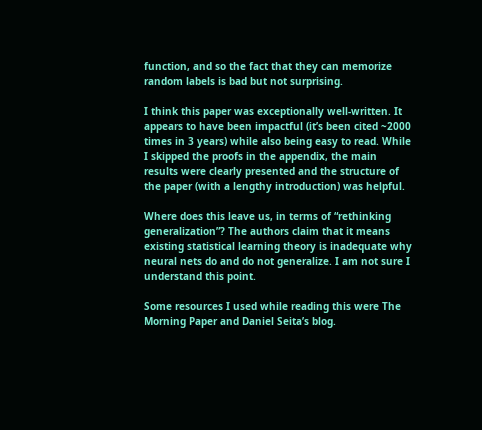function, and so the fact that they can memorize random labels is bad but not surprising.

I think this paper was exceptionally well-written. It appears to have been impactful (it’s been cited ~2000 times in 3 years) while also being easy to read. While I skipped the proofs in the appendix, the main results were clearly presented and the structure of the paper (with a lengthy introduction) was helpful.

Where does this leave us, in terms of “rethinking generalization”? The authors claim that it means existing statistical learning theory is inadequate why neural nets do and do not generalize. I am not sure I understand this point.

Some resources I used while reading this were The Morning Paper and Daniel Seita’s blog.